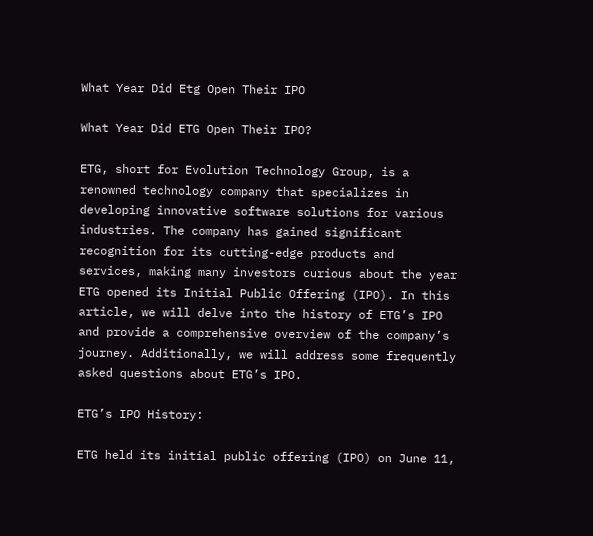What Year Did Etg Open Their IPO

What Year Did ETG Open Their IPO?

ETG, short for Evolution Technology Group, is a renowned technology company that specializes in developing innovative software solutions for various industries. The company has gained significant recognition for its cutting-edge products and services, making many investors curious about the year ETG opened its Initial Public Offering (IPO). In this article, we will delve into the history of ETG’s IPO and provide a comprehensive overview of the company’s journey. Additionally, we will address some frequently asked questions about ETG’s IPO.

ETG’s IPO History:

ETG held its initial public offering (IPO) on June 11,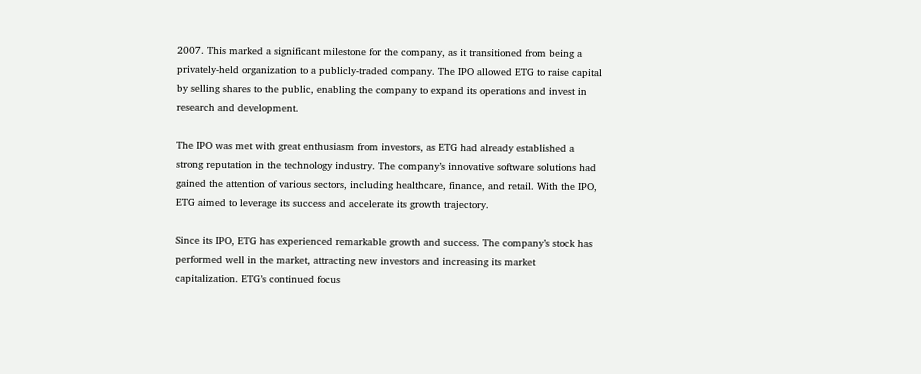2007. This marked a significant milestone for the company, as it transitioned from being a privately-held organization to a publicly-traded company. The IPO allowed ETG to raise capital by selling shares to the public, enabling the company to expand its operations and invest in research and development.

The IPO was met with great enthusiasm from investors, as ETG had already established a strong reputation in the technology industry. The company’s innovative software solutions had gained the attention of various sectors, including healthcare, finance, and retail. With the IPO, ETG aimed to leverage its success and accelerate its growth trajectory.

Since its IPO, ETG has experienced remarkable growth and success. The company’s stock has performed well in the market, attracting new investors and increasing its market capitalization. ETG’s continued focus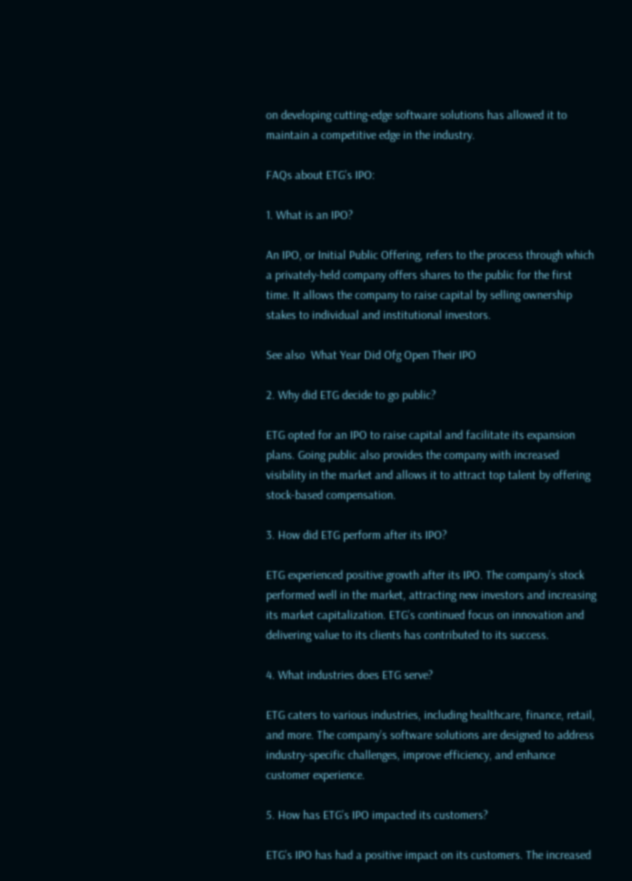on developing cutting-edge software solutions has allowed it to maintain a competitive edge in the industry.

FAQs about ETG’s IPO:

1. What is an IPO?

An IPO, or Initial Public Offering, refers to the process through which a privately-held company offers shares to the public for the first time. It allows the company to raise capital by selling ownership stakes to individual and institutional investors.

See also  What Year Did Ofg Open Their IPO

2. Why did ETG decide to go public?

ETG opted for an IPO to raise capital and facilitate its expansion plans. Going public also provides the company with increased visibility in the market and allows it to attract top talent by offering stock-based compensation.

3. How did ETG perform after its IPO?

ETG experienced positive growth after its IPO. The company’s stock performed well in the market, attracting new investors and increasing its market capitalization. ETG’s continued focus on innovation and delivering value to its clients has contributed to its success.

4. What industries does ETG serve?

ETG caters to various industries, including healthcare, finance, retail, and more. The company’s software solutions are designed to address industry-specific challenges, improve efficiency, and enhance customer experience.

5. How has ETG’s IPO impacted its customers?

ETG’s IPO has had a positive impact on its customers. The increased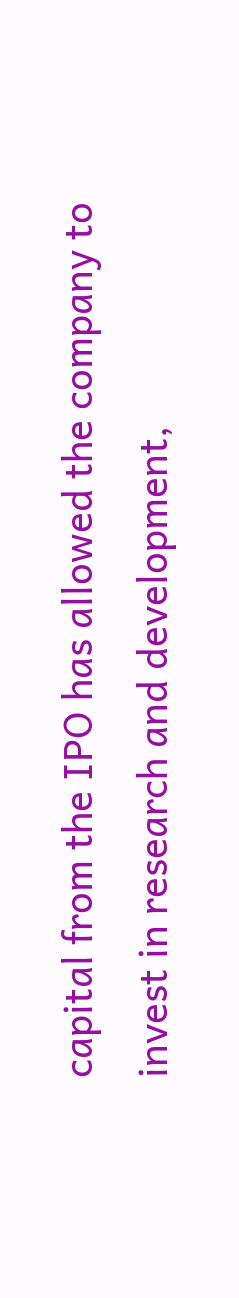capital from the IPO has allowed the company to invest in research and development,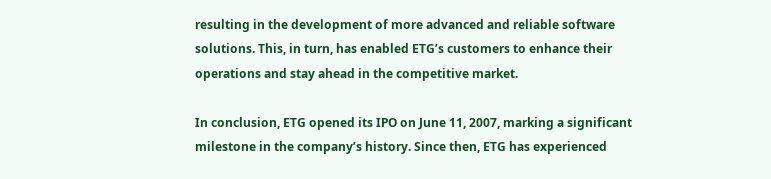resulting in the development of more advanced and reliable software solutions. This, in turn, has enabled ETG’s customers to enhance their operations and stay ahead in the competitive market.

In conclusion, ETG opened its IPO on June 11, 2007, marking a significant milestone in the company’s history. Since then, ETG has experienced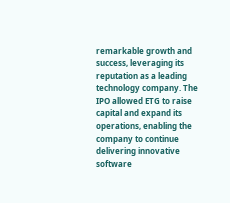remarkable growth and success, leveraging its reputation as a leading technology company. The IPO allowed ETG to raise capital and expand its operations, enabling the company to continue delivering innovative software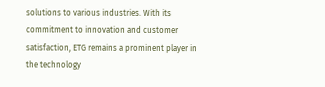solutions to various industries. With its commitment to innovation and customer satisfaction, ETG remains a prominent player in the technology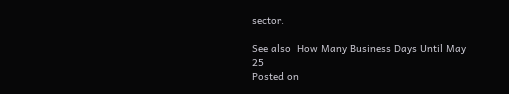sector.

See also  How Many Business Days Until May 25
Posted on